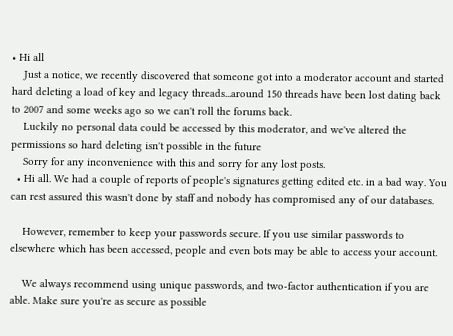• Hi all
    Just a notice, we recently discovered that someone got into a moderator account and started hard deleting a load of key and legacy threads...around 150 threads have been lost dating back to 2007 and some weeks ago so we can't roll the forums back.
    Luckily no personal data could be accessed by this moderator, and we've altered the permissions so hard deleting isn't possible in the future
    Sorry for any inconvenience with this and sorry for any lost posts.
  • Hi all. We had a couple of reports of people's signatures getting edited etc. in a bad way. You can rest assured this wasn't done by staff and nobody has compromised any of our databases.

    However, remember to keep your passwords secure. If you use similar passwords to elsewhere which has been accessed, people and even bots may be able to access your account.

    We always recommend using unique passwords, and two-factor authentication if you are able. Make sure you're as secure as possible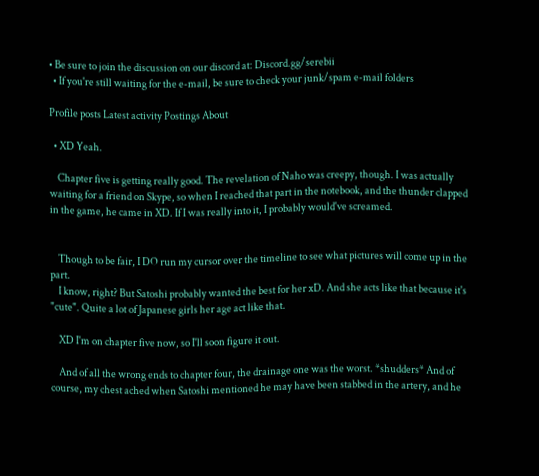• Be sure to join the discussion on our discord at: Discord.gg/serebii
  • If you're still waiting for the e-mail, be sure to check your junk/spam e-mail folders

Profile posts Latest activity Postings About

  • XD Yeah.

    Chapter five is getting really good. The revelation of Naho was creepy, though. I was actually waiting for a friend on Skype, so when I reached that part in the notebook, and the thunder clapped in the game, he came in XD. If I was really into it, I probably would've screamed.


    Though to be fair, I DO run my cursor over the timeline to see what pictures will come up in the part.
    I know, right? But Satoshi probably wanted the best for her xD. And she acts like that because it's "cute". Quite a lot of Japanese girls her age act like that.

    XD I'm on chapter five now, so I'll soon figure it out.

    And of all the wrong ends to chapter four, the drainage one was the worst. *shudders* And of course, my chest ached when Satoshi mentioned he may have been stabbed in the artery, and he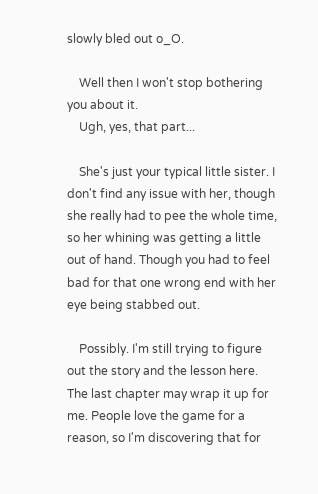slowly bled out o_O.

    Well then I won't stop bothering you about it.
    Ugh, yes, that part...

    She's just your typical little sister. I don't find any issue with her, though she really had to pee the whole time, so her whining was getting a little out of hand. Though you had to feel bad for that one wrong end with her eye being stabbed out.

    Possibly. I'm still trying to figure out the story and the lesson here. The last chapter may wrap it up for me. People love the game for a reason, so I'm discovering that for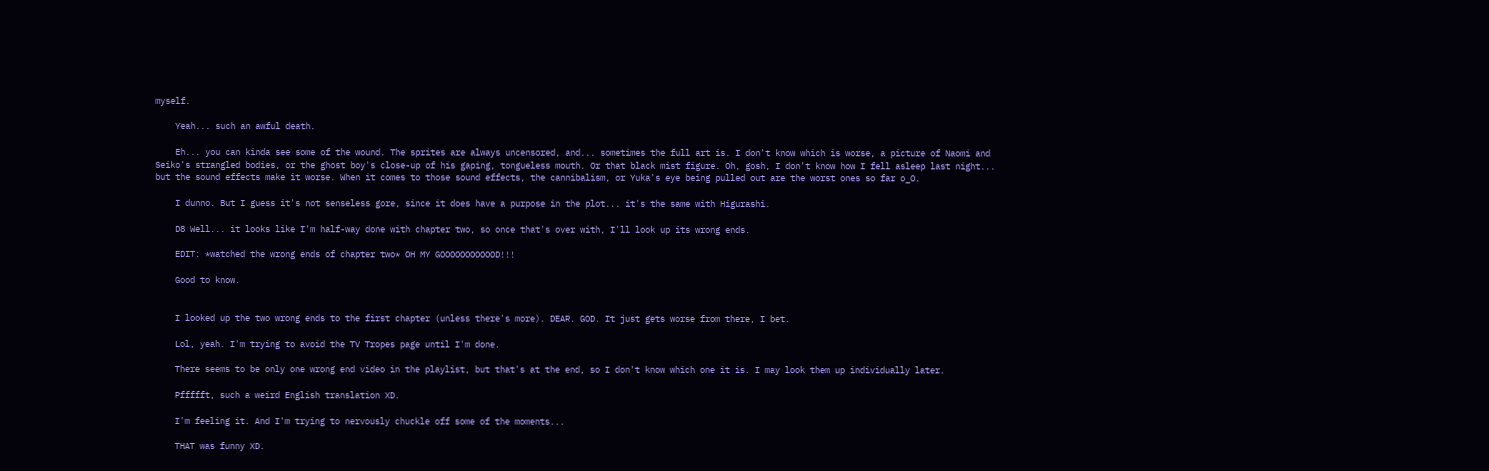myself.

    Yeah... such an awful death.

    Eh... you can kinda see some of the wound. The sprites are always uncensored, and... sometimes the full art is. I don't know which is worse, a picture of Naomi and Seiko's strangled bodies, or the ghost boy's close-up of his gaping, tongueless mouth. Or that black mist figure. Oh, gosh, I don't know how I fell asleep last night... but the sound effects make it worse. When it comes to those sound effects, the cannibalism, or Yuka's eye being pulled out are the worst ones so far o_O.

    I dunno. But I guess it's not senseless gore, since it does have a purpose in the plot... it's the same with Higurashi.

    D8 Well... it looks like I'm half-way done with chapter two, so once that's over with, I'll look up its wrong ends.

    EDIT: *watched the wrong ends of chapter two* OH MY GOOOOOOOOOOOD!!!

    Good to know.


    I looked up the two wrong ends to the first chapter (unless there's more). DEAR. GOD. It just gets worse from there, I bet.

    Lol, yeah. I'm trying to avoid the TV Tropes page until I'm done.

    There seems to be only one wrong end video in the playlist, but that's at the end, so I don't know which one it is. I may look them up individually later.

    Pffffft, such a weird English translation XD.

    I'm feeling it. And I'm trying to nervously chuckle off some of the moments...

    THAT was funny XD.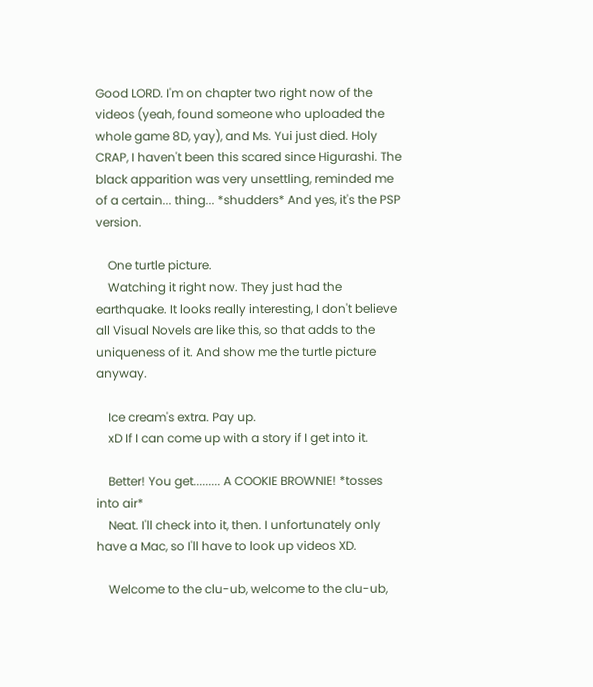Good LORD. I'm on chapter two right now of the videos (yeah, found someone who uploaded the whole game 8D, yay), and Ms. Yui just died. Holy CRAP, I haven't been this scared since Higurashi. The black apparition was very unsettling, reminded me of a certain... thing... *shudders* And yes, it's the PSP version.

    One turtle picture.
    Watching it right now. They just had the earthquake. It looks really interesting, I don't believe all Visual Novels are like this, so that adds to the uniqueness of it. And show me the turtle picture anyway.

    Ice cream's extra. Pay up.
    xD If I can come up with a story if I get into it.

    Better! You get......... A COOKIE BROWNIE! *tosses into air*
    Neat. I'll check into it, then. I unfortunately only have a Mac, so I'll have to look up videos XD.

    Welcome to the clu-ub, welcome to the clu-ub,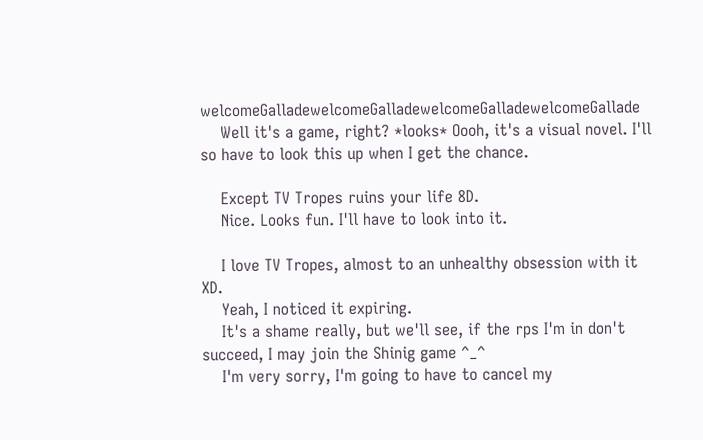welcomeGalladewelcomeGalladewelcomeGalladewelcomeGallade
    Well it's a game, right? *looks* Oooh, it's a visual novel. I'll so have to look this up when I get the chance.

    Except TV Tropes ruins your life 8D.
    Nice. Looks fun. I'll have to look into it.

    I love TV Tropes, almost to an unhealthy obsession with it XD.
    Yeah, I noticed it expiring.
    It's a shame really, but we'll see, if the rps I'm in don't succeed, I may join the Shinig game ^_^
    I'm very sorry, I'm going to have to cancel my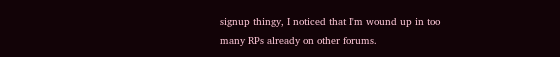signup thingy, I noticed that I'm wound up in too many RPs already on other forums.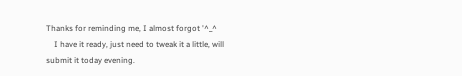Thanks for reminding me, I almost forgot '^_^
    I have it ready, just need to tweak it a little, will submit it today evening.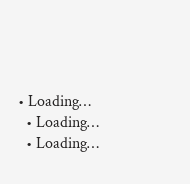• Loading…
  • Loading…
  • Loading…